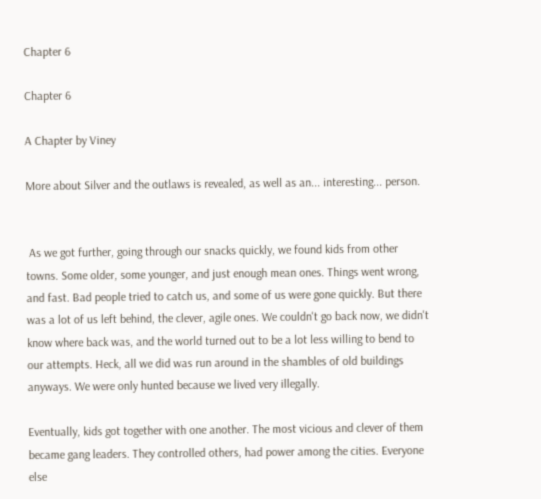Chapter 6

Chapter 6

A Chapter by Viney

More about Silver and the outlaws is revealed, as well as an... interesting... person.


 As we got further, going through our snacks quickly, we found kids from other towns. Some older, some younger, and just enough mean ones. Things went wrong, and fast. Bad people tried to catch us, and some of us were gone quickly. But there was a lot of us left behind, the clever, agile ones. We couldn't go back now, we didn't know where back was, and the world turned out to be a lot less willing to bend to our attempts. Heck, all we did was run around in the shambles of old buildings anyways. We were only hunted because we lived very illegally.

Eventually, kids got together with one another. The most vicious and clever of them became gang leaders. They controlled others, had power among the cities. Everyone else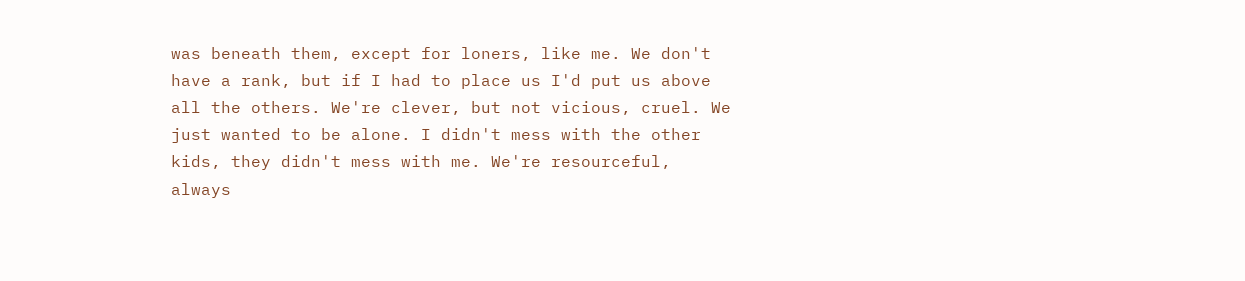was beneath them, except for loners, like me. We don't have a rank, but if I had to place us I'd put us above all the others. We're clever, but not vicious, cruel. We just wanted to be alone. I didn't mess with the other kids, they didn't mess with me. We're resourceful, always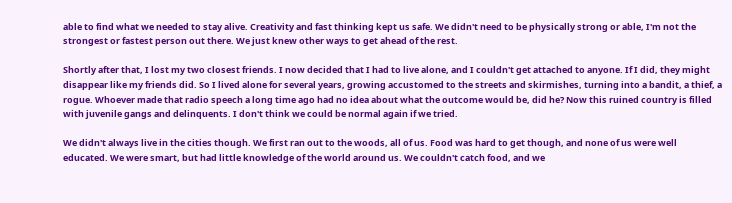able to find what we needed to stay alive. Creativity and fast thinking kept us safe. We didn't need to be physically strong or able, I'm not the strongest or fastest person out there. We just knew other ways to get ahead of the rest.

Shortly after that, I lost my two closest friends. I now decided that I had to live alone, and I couldn't get attached to anyone. If I did, they might disappear like my friends did. So I lived alone for several years, growing accustomed to the streets and skirmishes, turning into a bandit, a thief, a rogue. Whoever made that radio speech a long time ago had no idea about what the outcome would be, did he? Now this ruined country is filled with juvenile gangs and delinquents. I don't think we could be normal again if we tried.

We didn't always live in the cities though. We first ran out to the woods, all of us. Food was hard to get though, and none of us were well educated. We were smart, but had little knowledge of the world around us. We couldn't catch food, and we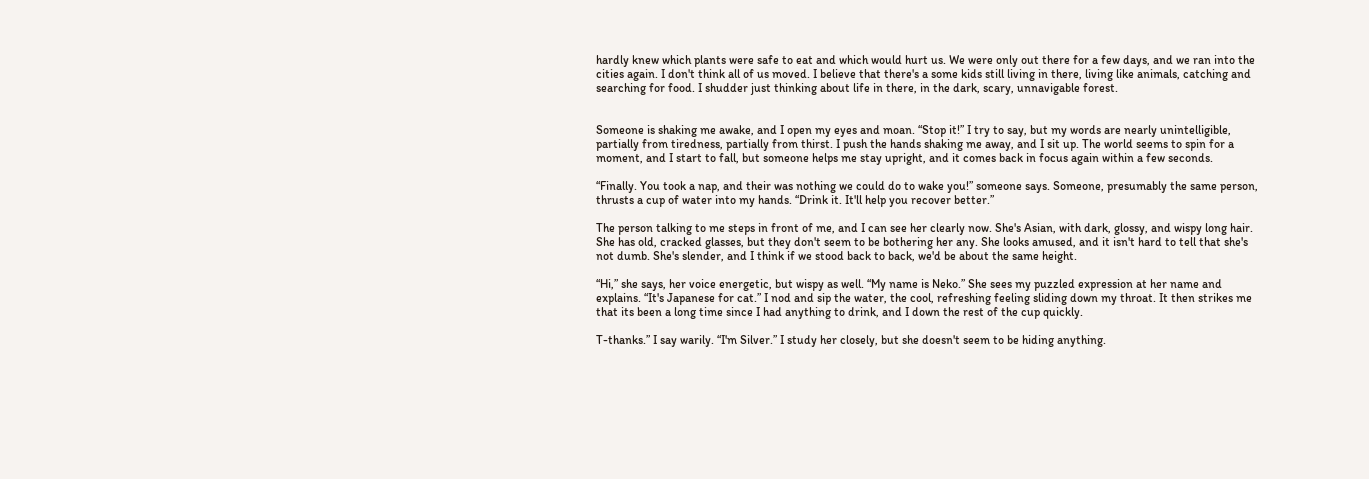hardly knew which plants were safe to eat and which would hurt us. We were only out there for a few days, and we ran into the cities again. I don't think all of us moved. I believe that there's a some kids still living in there, living like animals, catching and searching for food. I shudder just thinking about life in there, in the dark, scary, unnavigable forest.


Someone is shaking me awake, and I open my eyes and moan. “Stop it!” I try to say, but my words are nearly unintelligible, partially from tiredness, partially from thirst. I push the hands shaking me away, and I sit up. The world seems to spin for a moment, and I start to fall, but someone helps me stay upright, and it comes back in focus again within a few seconds.

“Finally. You took a nap, and their was nothing we could do to wake you!” someone says. Someone, presumably the same person, thrusts a cup of water into my hands. “Drink it. It'll help you recover better.”

The person talking to me steps in front of me, and I can see her clearly now. She's Asian, with dark, glossy, and wispy long hair. She has old, cracked glasses, but they don't seem to be bothering her any. She looks amused, and it isn't hard to tell that she's not dumb. She's slender, and I think if we stood back to back, we'd be about the same height.

“Hi,” she says, her voice energetic, but wispy as well. “My name is Neko.” She sees my puzzled expression at her name and explains. “It's Japanese for cat.” I nod and sip the water, the cool, refreshing feeling sliding down my throat. It then strikes me that its been a long time since I had anything to drink, and I down the rest of the cup quickly.

T-thanks.” I say warily. “I'm Silver.” I study her closely, but she doesn't seem to be hiding anything.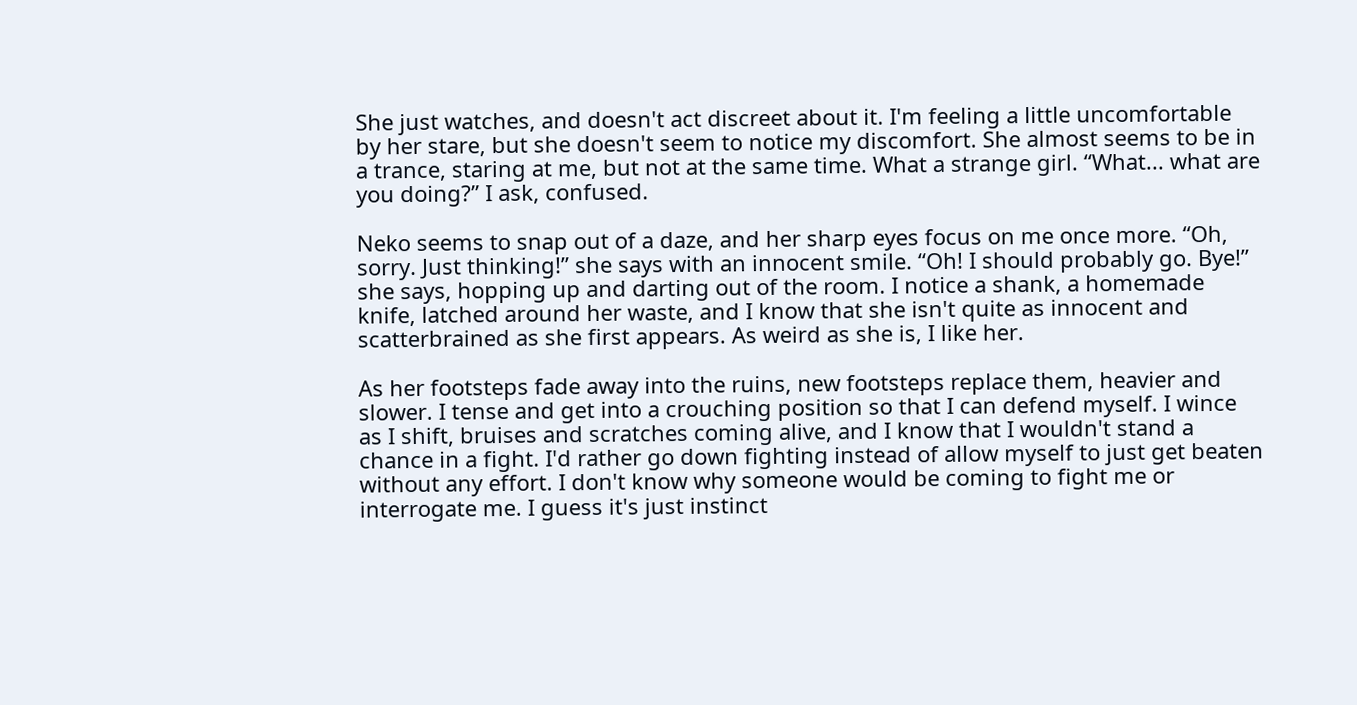She just watches, and doesn't act discreet about it. I'm feeling a little uncomfortable by her stare, but she doesn't seem to notice my discomfort. She almost seems to be in a trance, staring at me, but not at the same time. What a strange girl. “What... what are you doing?” I ask, confused.

Neko seems to snap out of a daze, and her sharp eyes focus on me once more. “Oh, sorry. Just thinking!” she says with an innocent smile. “Oh! I should probably go. Bye!” she says, hopping up and darting out of the room. I notice a shank, a homemade knife, latched around her waste, and I know that she isn't quite as innocent and scatterbrained as she first appears. As weird as she is, I like her.

As her footsteps fade away into the ruins, new footsteps replace them, heavier and slower. I tense and get into a crouching position so that I can defend myself. I wince as I shift, bruises and scratches coming alive, and I know that I wouldn't stand a chance in a fight. I'd rather go down fighting instead of allow myself to just get beaten without any effort. I don't know why someone would be coming to fight me or interrogate me. I guess it's just instinct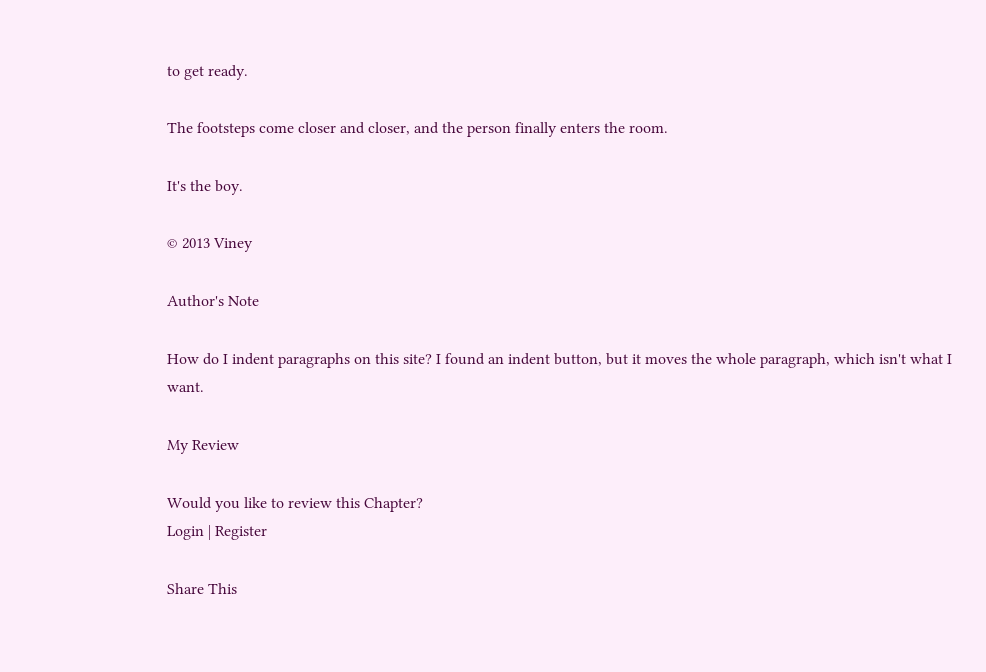to get ready.

The footsteps come closer and closer, and the person finally enters the room.

It's the boy.

© 2013 Viney

Author's Note

How do I indent paragraphs on this site? I found an indent button, but it moves the whole paragraph, which isn't what I want.

My Review

Would you like to review this Chapter?
Login | Register

Share This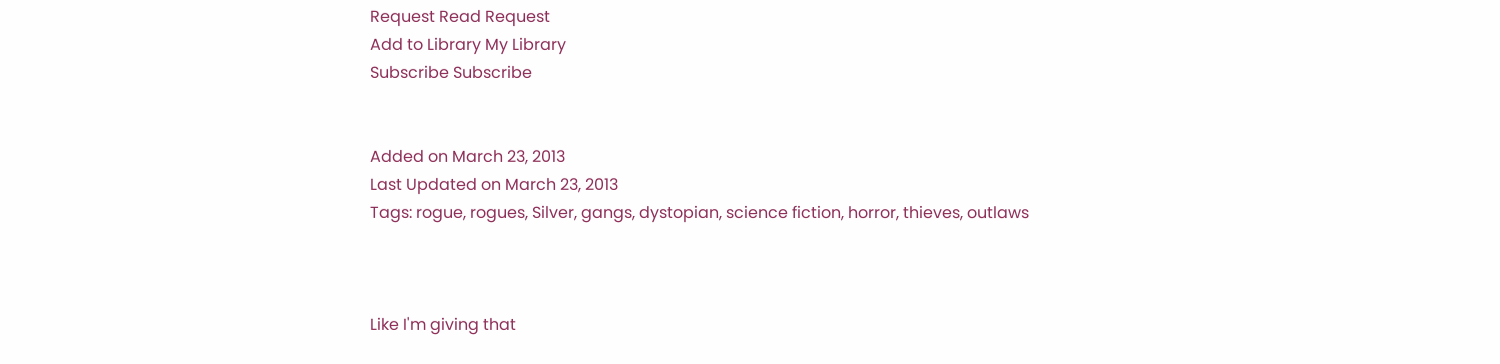Request Read Request
Add to Library My Library
Subscribe Subscribe


Added on March 23, 2013
Last Updated on March 23, 2013
Tags: rogue, rogues, Silver, gangs, dystopian, science fiction, horror, thieves, outlaws



Like I'm giving that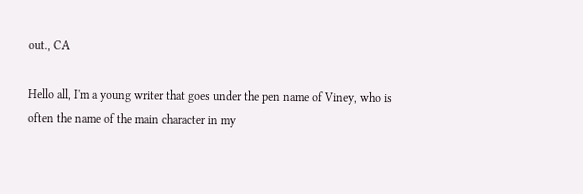out., CA

Hello all, I'm a young writer that goes under the pen name of Viney, who is often the name of the main character in my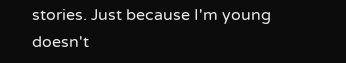stories. Just because I'm young doesn't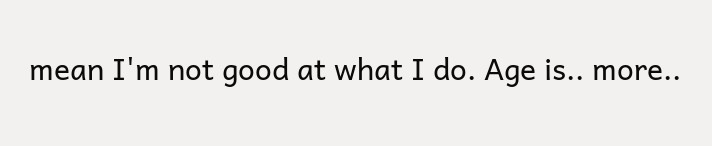mean I'm not good at what I do. Age is.. more..